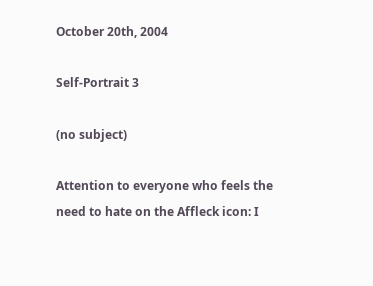October 20th, 2004

Self-Portrait 3

(no subject)

Attention to everyone who feels the need to hate on the Affleck icon: I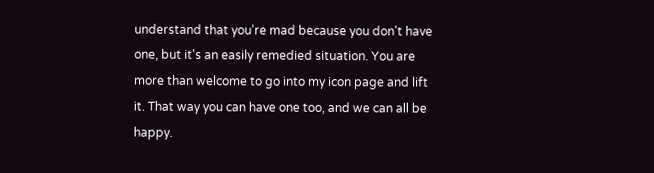understand that you're mad because you don't have one, but it's an easily remedied situation. You are more than welcome to go into my icon page and lift it. That way you can have one too, and we can all be happy.